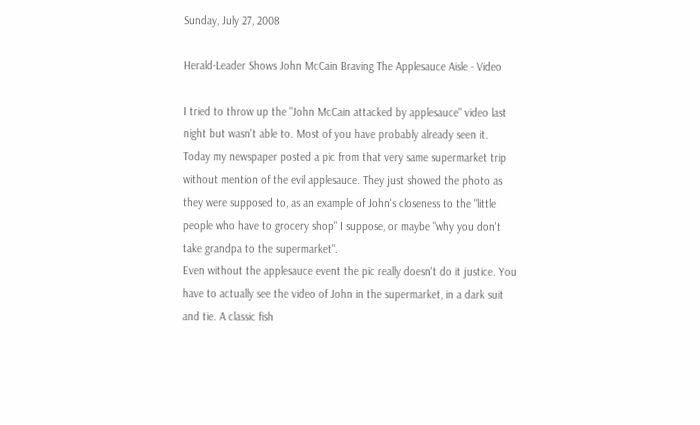Sunday, July 27, 2008

Herald-Leader Shows John McCain Braving The Applesauce Aisle - Video

I tried to throw up the "John McCain attacked by applesauce" video last night but wasn't able to. Most of you have probably already seen it. Today my newspaper posted a pic from that very same supermarket trip without mention of the evil applesauce. They just showed the photo as they were supposed to, as an example of John's closeness to the "little people who have to grocery shop" I suppose, or maybe "why you don't take grandpa to the supermarket".
Even without the applesauce event the pic really doesn't do it justice. You have to actually see the video of John in the supermarket, in a dark suit and tie. A classic fish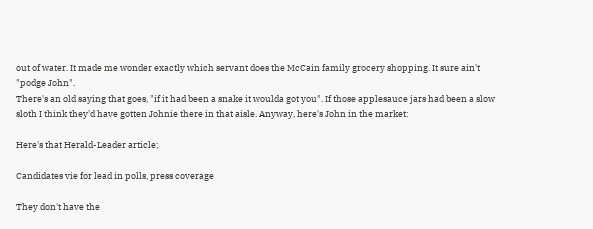out of water. It made me wonder exactly which servant does the McCain family grocery shopping. It sure ain't "podge John".
There's an old saying that goes, "if it had been a snake it woulda got you". If those applesauce jars had been a slow sloth I think they'd have gotten Johnie there in that aisle. Anyway, here's John in the market:

Here's that Herald-Leader article;

Candidates vie for lead in polls, press coverage

They don't have the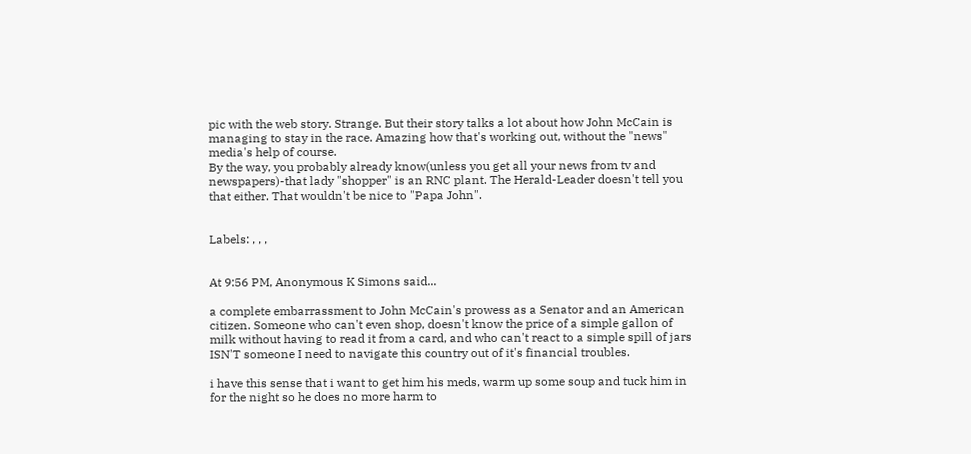pic with the web story. Strange. But their story talks a lot about how John McCain is managing to stay in the race. Amazing how that's working out, without the "news" media's help of course.
By the way, you probably already know(unless you get all your news from tv and newspapers)-that lady "shopper" is an RNC plant. The Herald-Leader doesn't tell you that either. That wouldn't be nice to "Papa John".


Labels: , , ,


At 9:56 PM, Anonymous K Simons said...

a complete embarrassment to John McCain's prowess as a Senator and an American citizen. Someone who can't even shop, doesn't know the price of a simple gallon of milk without having to read it from a card, and who can't react to a simple spill of jars ISN'T someone I need to navigate this country out of it's financial troubles.

i have this sense that i want to get him his meds, warm up some soup and tuck him in for the night so he does no more harm to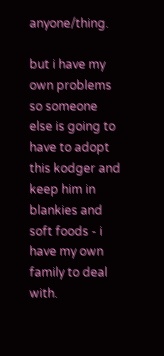anyone/thing.

but i have my own problems so someone else is going to have to adopt this kodger and keep him in blankies and soft foods - i have my own family to deal with.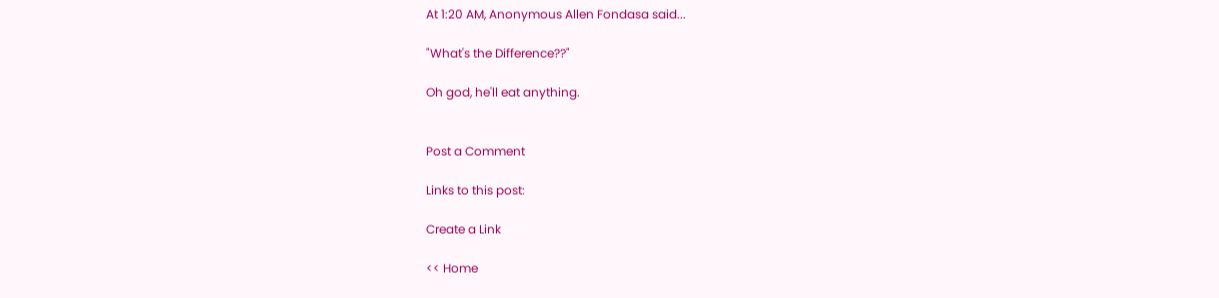At 1:20 AM, Anonymous Allen Fondasa said...

"What's the Difference??"

Oh god, he'll eat anything.


Post a Comment

Links to this post:

Create a Link

<< Home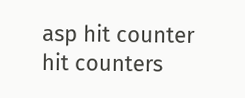asp hit counter
hit counters